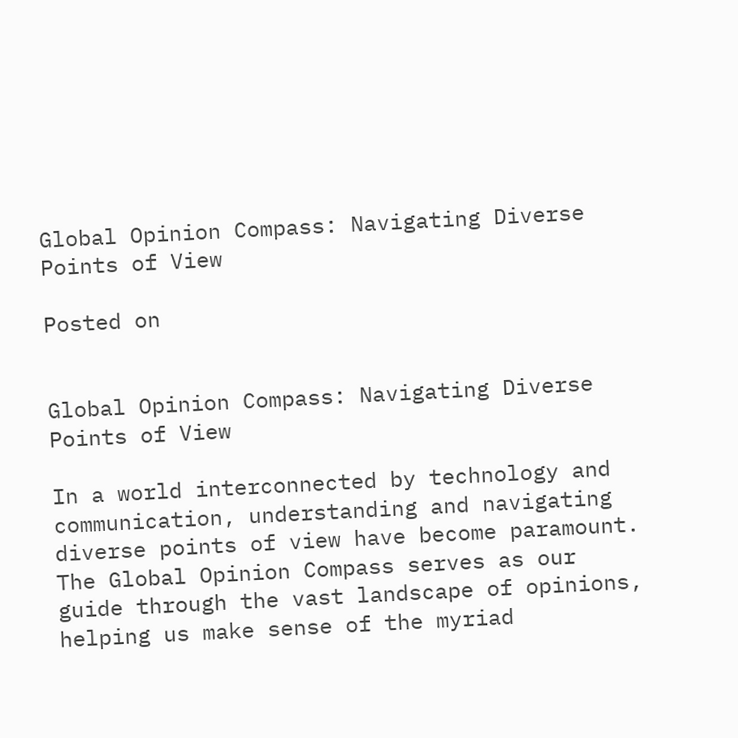Global Opinion Compass: Navigating Diverse Points of View

Posted on


Global Opinion Compass: Navigating Diverse Points of View

In a world interconnected by technology and communication, understanding and navigating diverse points of view have become paramount. The Global Opinion Compass serves as our guide through the vast landscape of opinions, helping us make sense of the myriad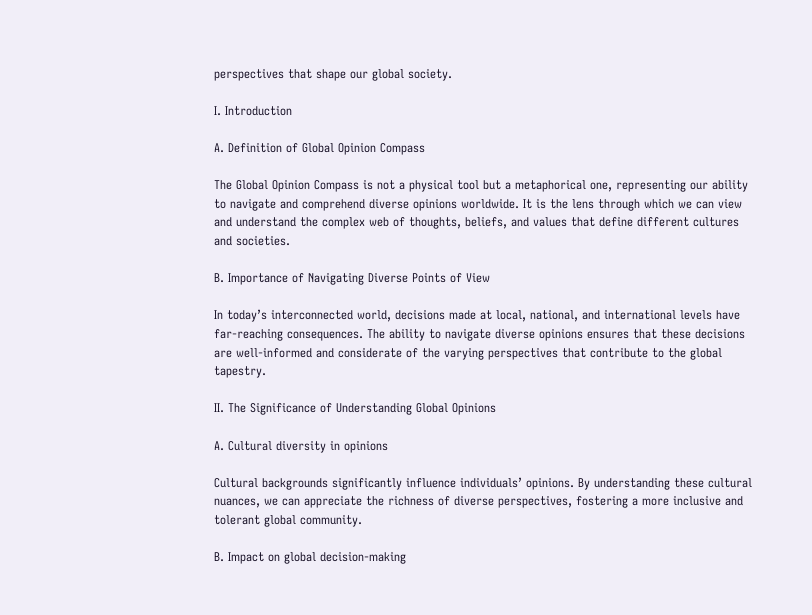perspectives that shape our global society.

I. Introduction

A. Definition of Global Opinion Compass

The Global Opinion Compass is not a physical tool but a metaphorical one, representing our ability to navigate and comprehend diverse opinions worldwide. It is the lens through which we can view and understand the complex web of thoughts, beliefs, and values that define different cultures and societies.

B. Importance of Navigating Diverse Points of View

In today’s interconnected world, decisions made at local, national, and international levels have far-reaching consequences. The ability to navigate diverse opinions ensures that these decisions are well-informed and considerate of the varying perspectives that contribute to the global tapestry.

II. The Significance of Understanding Global Opinions

A. Cultural diversity in opinions

Cultural backgrounds significantly influence individuals’ opinions. By understanding these cultural nuances, we can appreciate the richness of diverse perspectives, fostering a more inclusive and tolerant global community.

B. Impact on global decision-making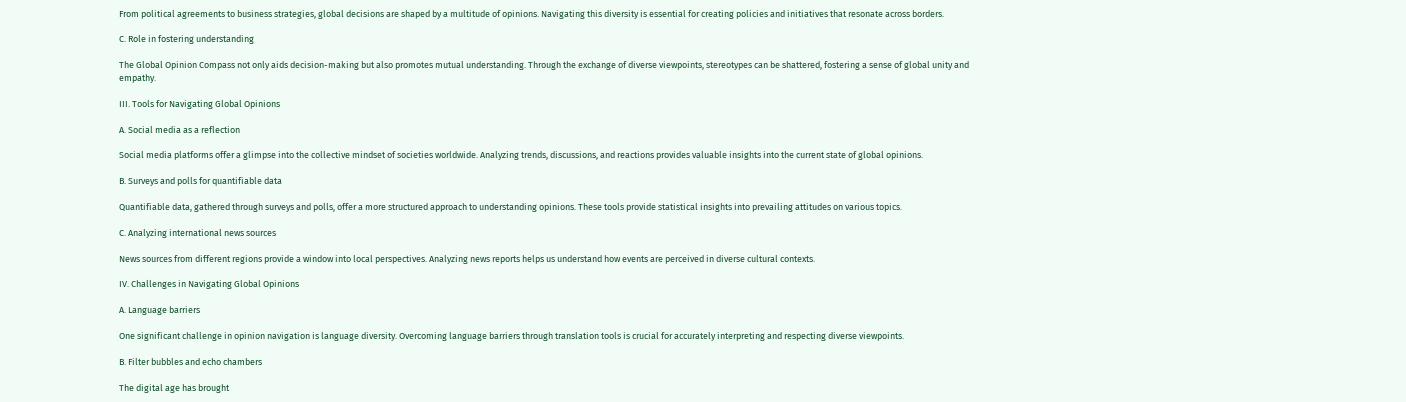From political agreements to business strategies, global decisions are shaped by a multitude of opinions. Navigating this diversity is essential for creating policies and initiatives that resonate across borders.

C. Role in fostering understanding

The Global Opinion Compass not only aids decision-making but also promotes mutual understanding. Through the exchange of diverse viewpoints, stereotypes can be shattered, fostering a sense of global unity and empathy.

III. Tools for Navigating Global Opinions

A. Social media as a reflection

Social media platforms offer a glimpse into the collective mindset of societies worldwide. Analyzing trends, discussions, and reactions provides valuable insights into the current state of global opinions.

B. Surveys and polls for quantifiable data

Quantifiable data, gathered through surveys and polls, offer a more structured approach to understanding opinions. These tools provide statistical insights into prevailing attitudes on various topics.

C. Analyzing international news sources

News sources from different regions provide a window into local perspectives. Analyzing news reports helps us understand how events are perceived in diverse cultural contexts.

IV. Challenges in Navigating Global Opinions

A. Language barriers

One significant challenge in opinion navigation is language diversity. Overcoming language barriers through translation tools is crucial for accurately interpreting and respecting diverse viewpoints.

B. Filter bubbles and echo chambers

The digital age has brought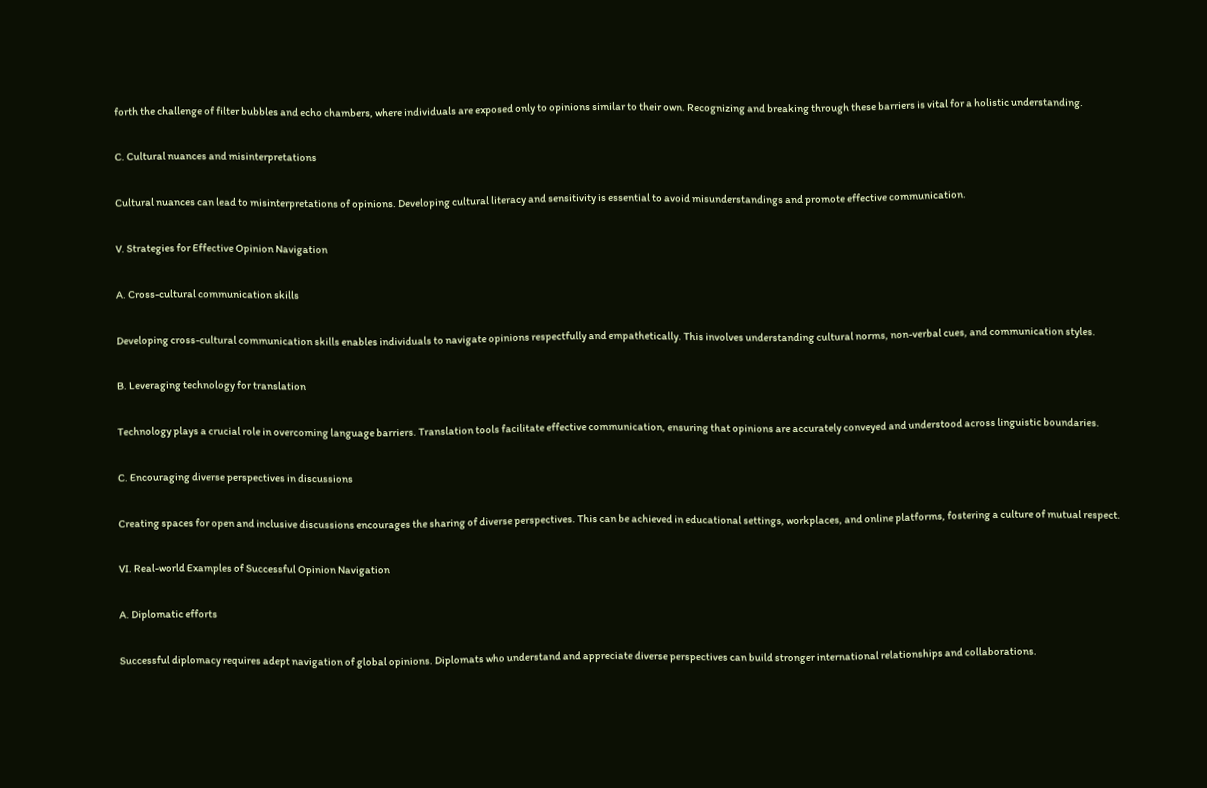forth the challenge of filter bubbles and echo chambers, where individuals are exposed only to opinions similar to their own. Recognizing and breaking through these barriers is vital for a holistic understanding.

C. Cultural nuances and misinterpretations

Cultural nuances can lead to misinterpretations of opinions. Developing cultural literacy and sensitivity is essential to avoid misunderstandings and promote effective communication.

V. Strategies for Effective Opinion Navigation

A. Cross-cultural communication skills

Developing cross-cultural communication skills enables individuals to navigate opinions respectfully and empathetically. This involves understanding cultural norms, non-verbal cues, and communication styles.

B. Leveraging technology for translation

Technology plays a crucial role in overcoming language barriers. Translation tools facilitate effective communication, ensuring that opinions are accurately conveyed and understood across linguistic boundaries.

C. Encouraging diverse perspectives in discussions

Creating spaces for open and inclusive discussions encourages the sharing of diverse perspectives. This can be achieved in educational settings, workplaces, and online platforms, fostering a culture of mutual respect.

VI. Real-world Examples of Successful Opinion Navigation

A. Diplomatic efforts

Successful diplomacy requires adept navigation of global opinions. Diplomats who understand and appreciate diverse perspectives can build stronger international relationships and collaborations.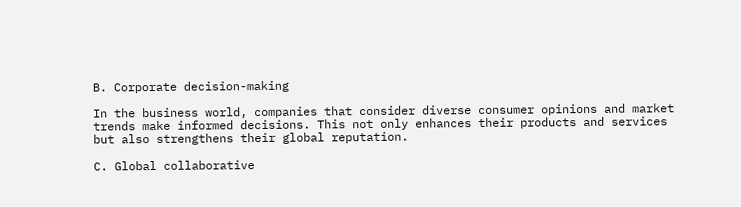B. Corporate decision-making

In the business world, companies that consider diverse consumer opinions and market trends make informed decisions. This not only enhances their products and services but also strengthens their global reputation.

C. Global collaborative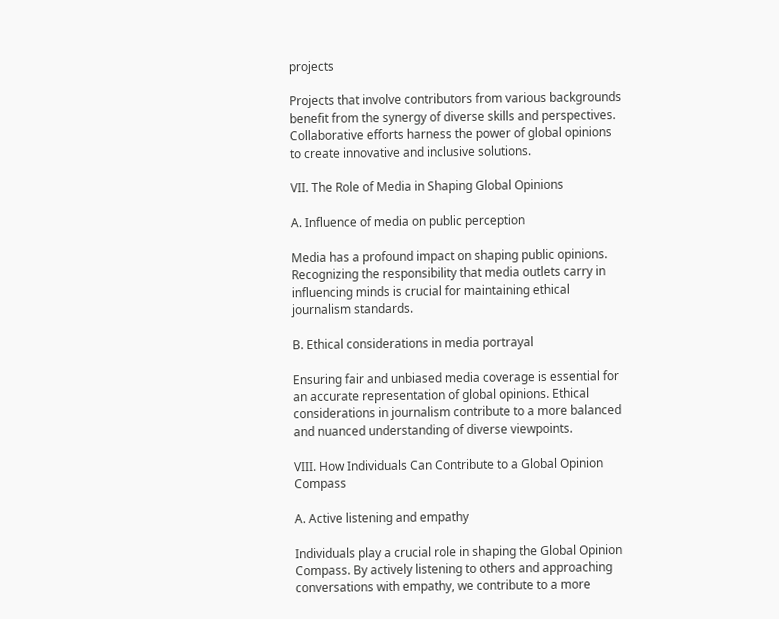projects

Projects that involve contributors from various backgrounds benefit from the synergy of diverse skills and perspectives. Collaborative efforts harness the power of global opinions to create innovative and inclusive solutions.

VII. The Role of Media in Shaping Global Opinions

A. Influence of media on public perception

Media has a profound impact on shaping public opinions. Recognizing the responsibility that media outlets carry in influencing minds is crucial for maintaining ethical journalism standards.

B. Ethical considerations in media portrayal

Ensuring fair and unbiased media coverage is essential for an accurate representation of global opinions. Ethical considerations in journalism contribute to a more balanced and nuanced understanding of diverse viewpoints.

VIII. How Individuals Can Contribute to a Global Opinion Compass

A. Active listening and empathy

Individuals play a crucial role in shaping the Global Opinion Compass. By actively listening to others and approaching conversations with empathy, we contribute to a more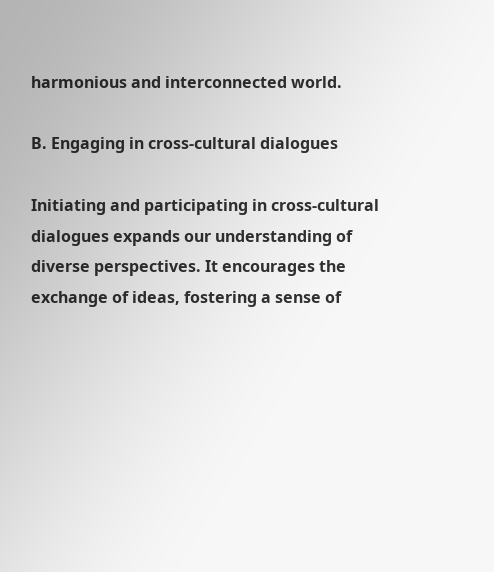harmonious and interconnected world.

B. Engaging in cross-cultural dialogues

Initiating and participating in cross-cultural dialogues expands our understanding of diverse perspectives. It encourages the exchange of ideas, fostering a sense of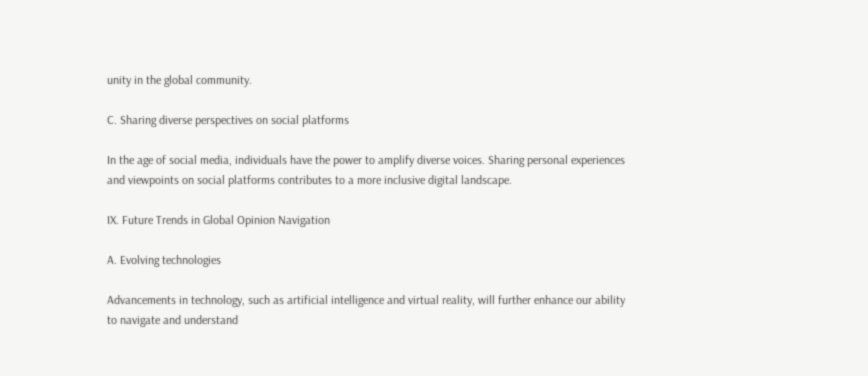unity in the global community.

C. Sharing diverse perspectives on social platforms

In the age of social media, individuals have the power to amplify diverse voices. Sharing personal experiences and viewpoints on social platforms contributes to a more inclusive digital landscape.

IX. Future Trends in Global Opinion Navigation

A. Evolving technologies

Advancements in technology, such as artificial intelligence and virtual reality, will further enhance our ability to navigate and understand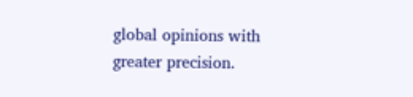global opinions with greater precision.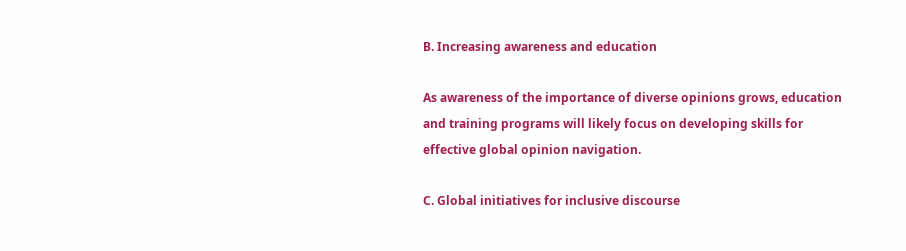B. Increasing awareness and education

As awareness of the importance of diverse opinions grows, education and training programs will likely focus on developing skills for effective global opinion navigation.

C. Global initiatives for inclusive discourse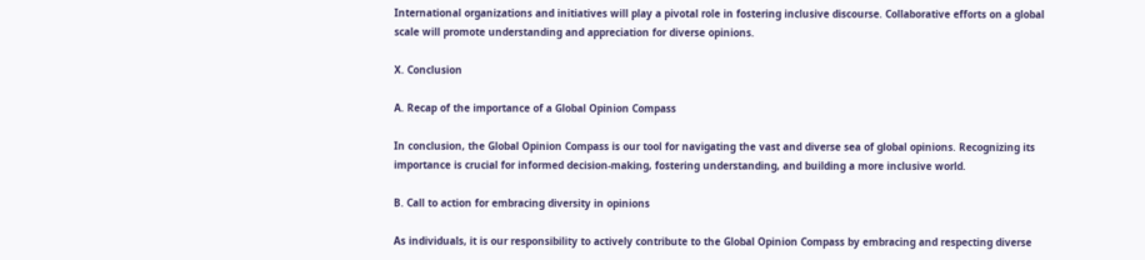International organizations and initiatives will play a pivotal role in fostering inclusive discourse. Collaborative efforts on a global scale will promote understanding and appreciation for diverse opinions.

X. Conclusion

A. Recap of the importance of a Global Opinion Compass

In conclusion, the Global Opinion Compass is our tool for navigating the vast and diverse sea of global opinions. Recognizing its importance is crucial for informed decision-making, fostering understanding, and building a more inclusive world.

B. Call to action for embracing diversity in opinions

As individuals, it is our responsibility to actively contribute to the Global Opinion Compass by embracing and respecting diverse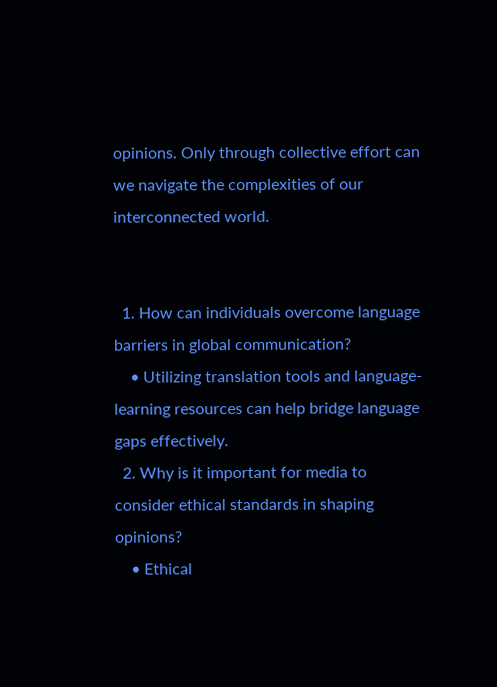opinions. Only through collective effort can we navigate the complexities of our interconnected world.


  1. How can individuals overcome language barriers in global communication?
    • Utilizing translation tools and language-learning resources can help bridge language gaps effectively.
  2. Why is it important for media to consider ethical standards in shaping opinions?
    • Ethical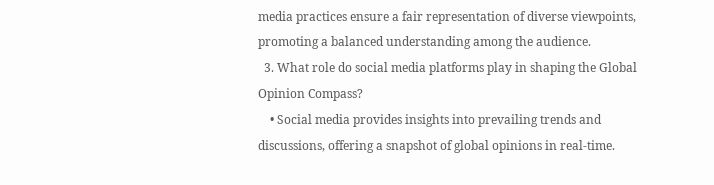media practices ensure a fair representation of diverse viewpoints, promoting a balanced understanding among the audience.
  3. What role do social media platforms play in shaping the Global Opinion Compass?
    • Social media provides insights into prevailing trends and discussions, offering a snapshot of global opinions in real-time.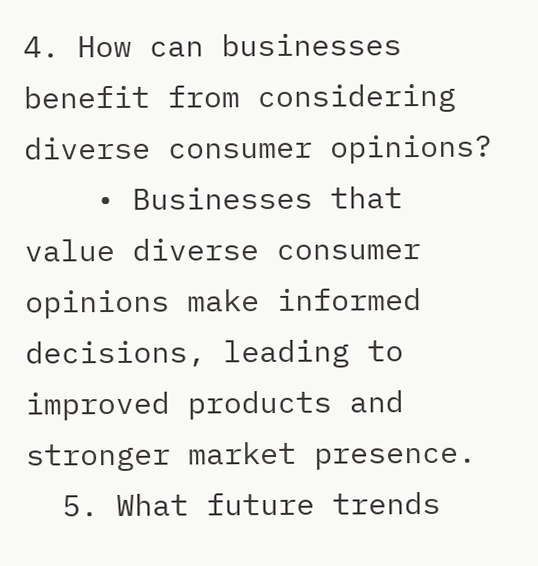4. How can businesses benefit from considering diverse consumer opinions?
    • Businesses that value diverse consumer opinions make informed decisions, leading to improved products and stronger market presence.
  5. What future trends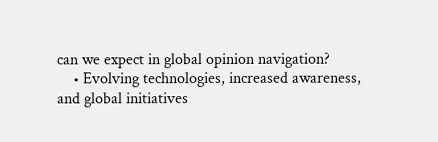can we expect in global opinion navigation?
    • Evolving technologies, increased awareness, and global initiatives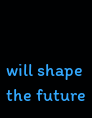will shape the future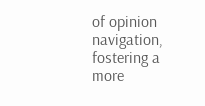of opinion navigation, fostering a more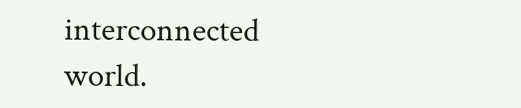interconnected world.